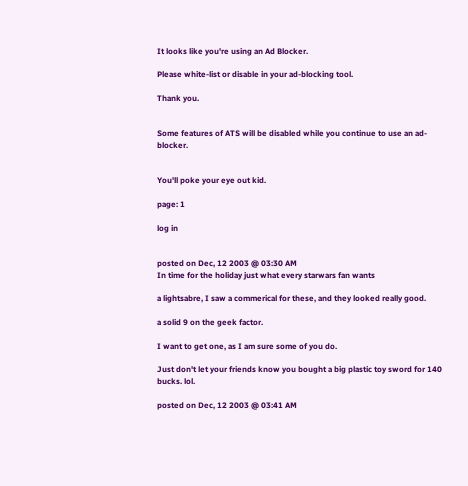It looks like you're using an Ad Blocker.

Please white-list or disable in your ad-blocking tool.

Thank you.


Some features of ATS will be disabled while you continue to use an ad-blocker.


You'll poke your eye out kid.

page: 1

log in


posted on Dec, 12 2003 @ 03:30 AM
In time for the holiday just what every starwars fan wants

a lightsabre, I saw a commerical for these, and they looked really good.

a solid 9 on the geek factor.

I want to get one, as I am sure some of you do.

Just don't let your friends know you bought a big plastic toy sword for 140 bucks. lol.

posted on Dec, 12 2003 @ 03:41 AM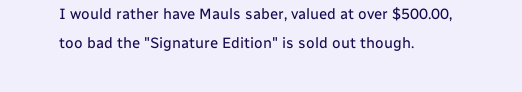I would rather have Mauls saber, valued at over $500.00, too bad the "Signature Edition" is sold out though.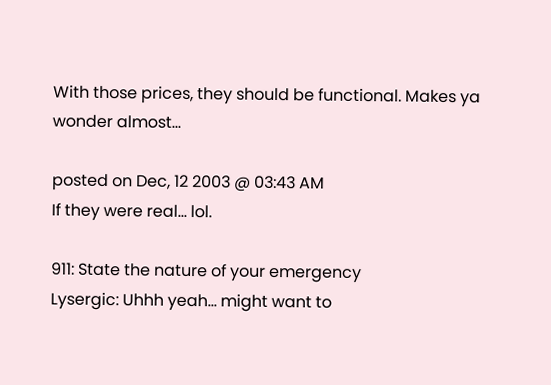With those prices, they should be functional. Makes ya wonder almost...

posted on Dec, 12 2003 @ 03:43 AM
If they were real... lol.

911: State the nature of your emergency
Lysergic: Uhhh yeah... might want to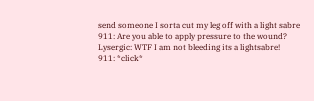send someone I sorta cut my leg off with a light sabre
911: Are you able to apply pressure to the wound?
Lysergic: WTF I am not bleeding its a lightsabre!
911: *click*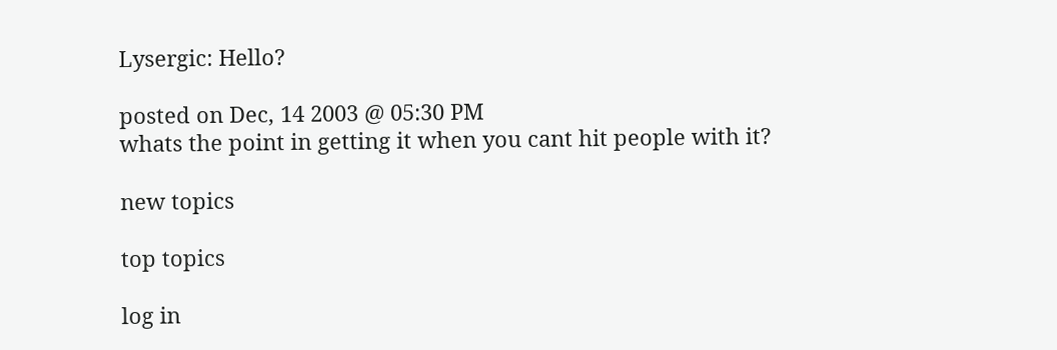Lysergic: Hello?

posted on Dec, 14 2003 @ 05:30 PM
whats the point in getting it when you cant hit people with it?

new topics

top topics

log in